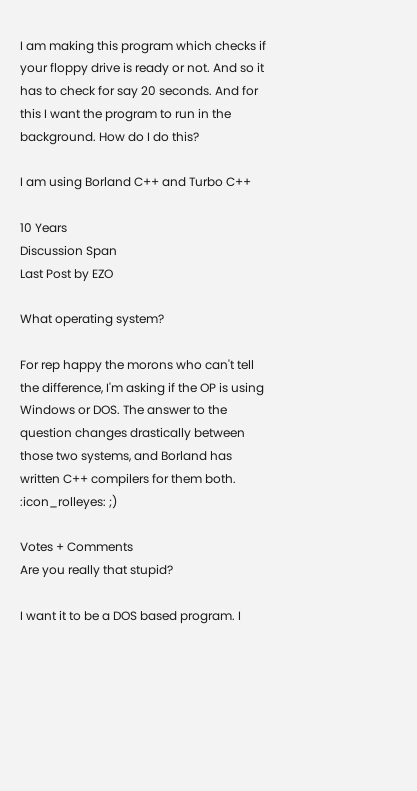I am making this program which checks if your floppy drive is ready or not. And so it has to check for say 20 seconds. And for this I want the program to run in the background. How do I do this?

I am using Borland C++ and Turbo C++

10 Years
Discussion Span
Last Post by EZO

What operating system?

For rep happy the morons who can't tell the difference, I'm asking if the OP is using Windows or DOS. The answer to the question changes drastically between those two systems, and Borland has written C++ compilers for them both. :icon_rolleyes: ;)

Votes + Comments
Are you really that stupid?

I want it to be a DOS based program. I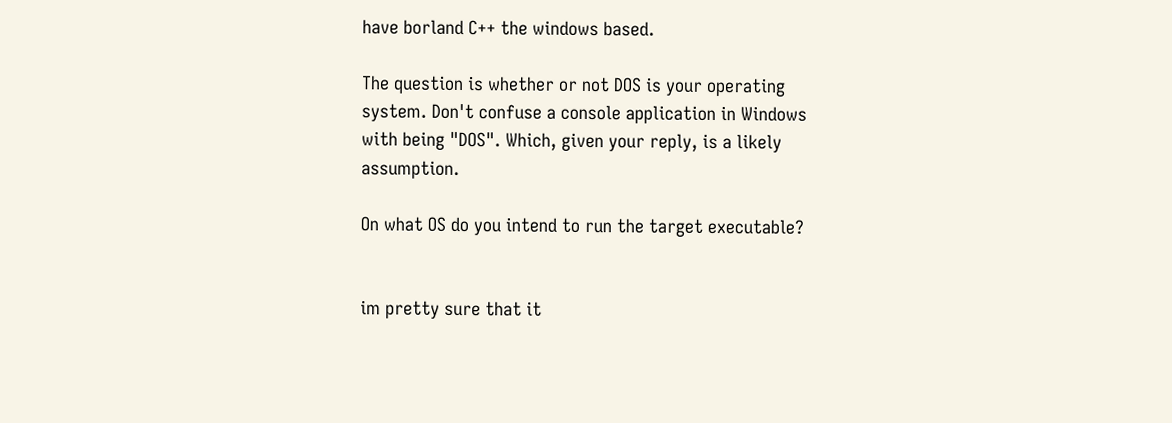have borland C++ the windows based.

The question is whether or not DOS is your operating system. Don't confuse a console application in Windows with being "DOS". Which, given your reply, is a likely assumption.

On what OS do you intend to run the target executable?


im pretty sure that it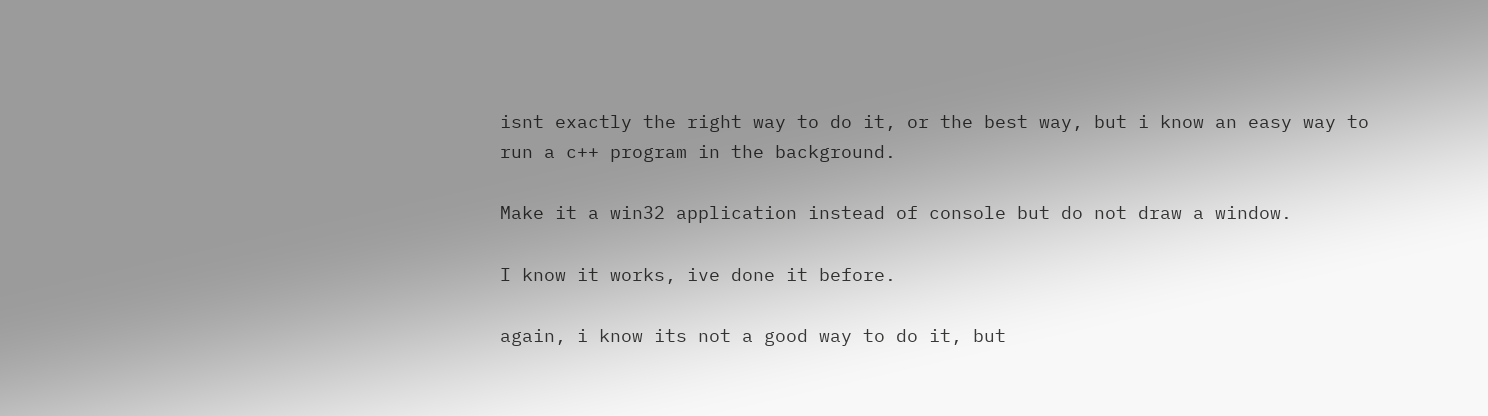isnt exactly the right way to do it, or the best way, but i know an easy way to run a c++ program in the background.

Make it a win32 application instead of console but do not draw a window.

I know it works, ive done it before.

again, i know its not a good way to do it, but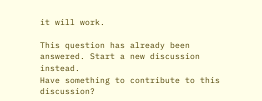it will work.

This question has already been answered. Start a new discussion instead.
Have something to contribute to this discussion?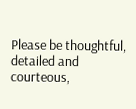Please be thoughtful, detailed and courteous,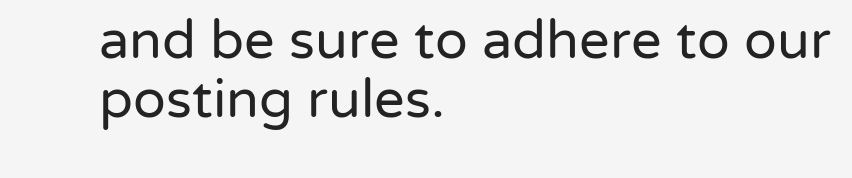and be sure to adhere to our posting rules.